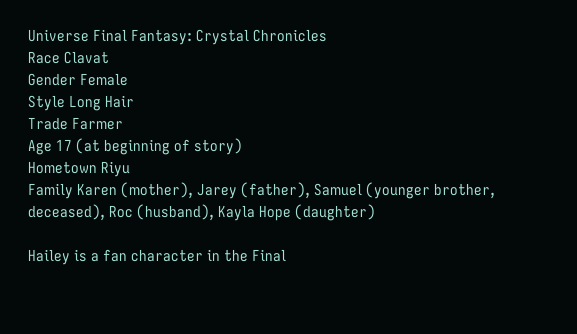Universe Final Fantasy: Crystal Chronicles
Race Clavat
Gender Female
Style Long Hair
Trade Farmer
Age 17 (at beginning of story)
Hometown Riyu
Family Karen (mother), Jarey (father), Samuel (younger brother, deceased), Roc (husband), Kayla Hope (daughter)

Hailey is a fan character in the Final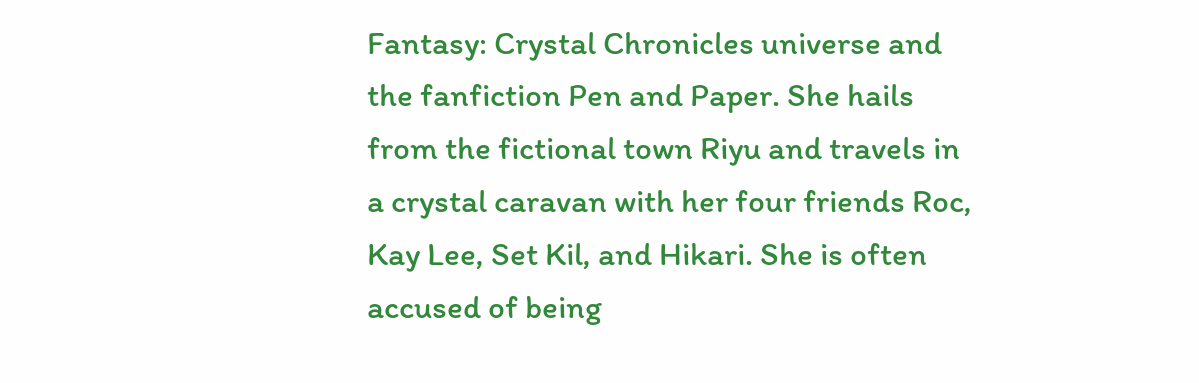Fantasy: Crystal Chronicles universe and the fanfiction Pen and Paper. She hails from the fictional town Riyu and travels in a crystal caravan with her four friends Roc, Kay Lee, Set Kil, and Hikari. She is often accused of being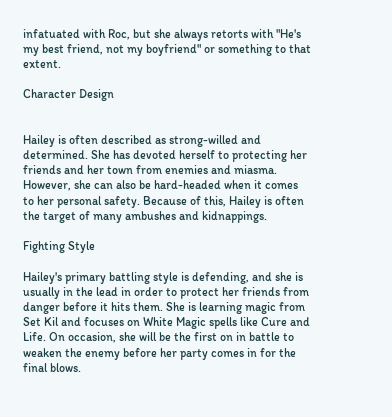infatuated with Roc, but she always retorts with "He's my best friend, not my boyfriend" or something to that extent.

Character Design


Hailey is often described as strong-willed and determined. She has devoted herself to protecting her friends and her town from enemies and miasma. However, she can also be hard-headed when it comes to her personal safety. Because of this, Hailey is often the target of many ambushes and kidnappings.

Fighting Style

Hailey's primary battling style is defending, and she is usually in the lead in order to protect her friends from danger before it hits them. She is learning magic from Set Kil and focuses on White Magic spells like Cure and Life. On occasion, she will be the first on in battle to weaken the enemy before her party comes in for the final blows.